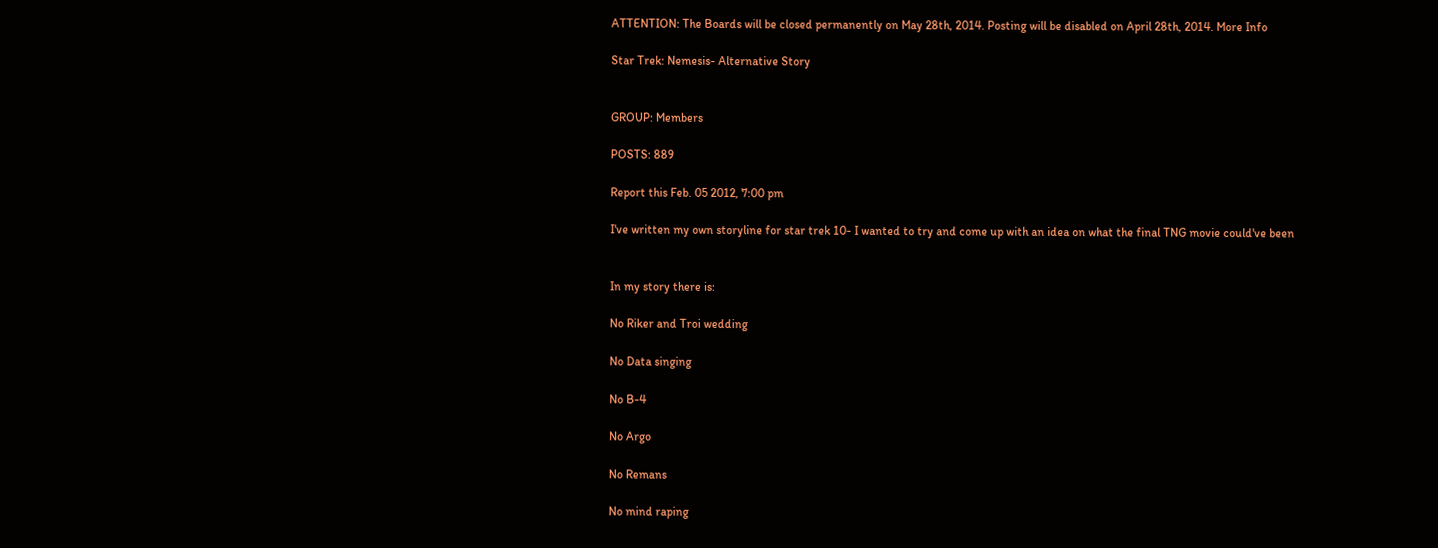ATTENTION: The Boards will be closed permanently on May 28th, 2014. Posting will be disabled on April 28th, 2014. More Info

Star Trek: Nemesis- Alternative Story


GROUP: Members

POSTS: 889

Report this Feb. 05 2012, 7:00 pm

I've written my own storyline for star trek 10- I wanted to try and come up with an idea on what the final TNG movie could've been


In my story there is:

No Riker and Troi wedding

No Data singing

No B-4

No Argo

No Remans

No mind raping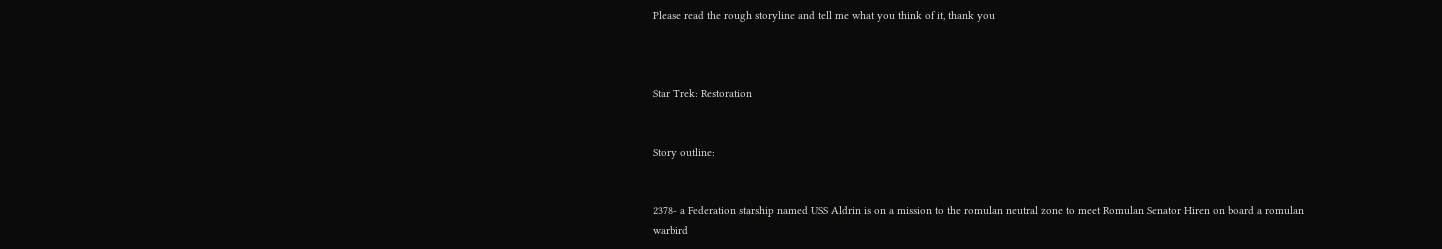Please read the rough storyline and tell me what you think of it, thank you



Star Trek: Restoration


Story outline:


2378- a Federation starship named USS Aldrin is on a mission to the romulan neutral zone to meet Romulan Senator Hiren on board a romulan warbird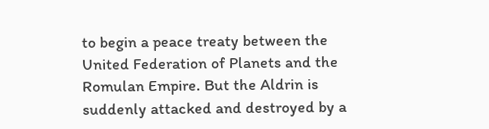to begin a peace treaty between the United Federation of Planets and the Romulan Empire. But the Aldrin is suddenly attacked and destroyed by a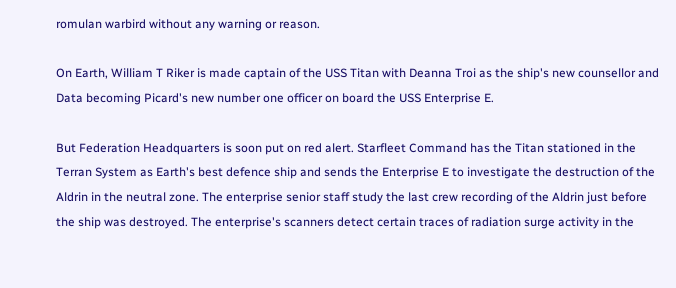romulan warbird without any warning or reason.

On Earth, William T Riker is made captain of the USS Titan with Deanna Troi as the ship's new counsellor and Data becoming Picard's new number one officer on board the USS Enterprise E.

But Federation Headquarters is soon put on red alert. Starfleet Command has the Titan stationed in the Terran System as Earth's best defence ship and sends the Enterprise E to investigate the destruction of the Aldrin in the neutral zone. The enterprise senior staff study the last crew recording of the Aldrin just before the ship was destroyed. The enterprise's scanners detect certain traces of radiation surge activity in the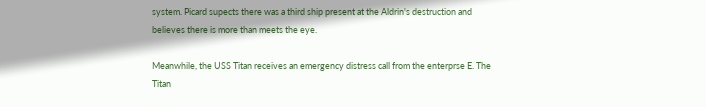system. Picard supects there was a third ship present at the Aldrin's destruction and believes there is more than meets the eye.

Meanwhile, the USS Titan receives an emergency distress call from the enterprse E. The Titan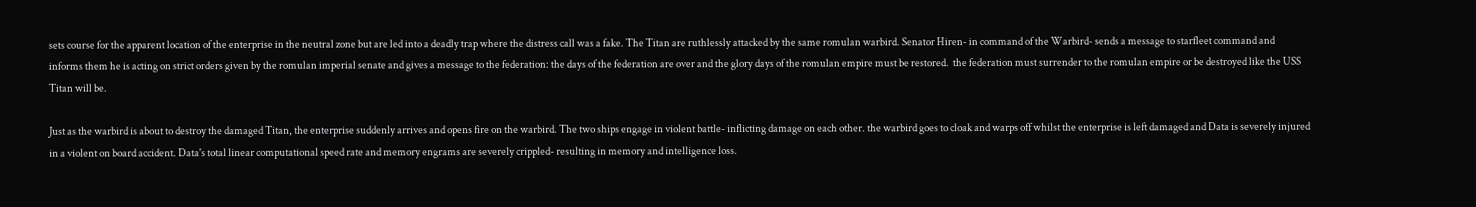sets course for the apparent location of the enterprise in the neutral zone but are led into a deadly trap where the distress call was a fake. The Titan are ruthlessly attacked by the same romulan warbird. Senator Hiren- in command of the Warbird- sends a message to starfleet command and informs them he is acting on strict orders given by the romulan imperial senate and gives a message to the federation: the days of the federation are over and the glory days of the romulan empire must be restored.  the federation must surrender to the romulan empire or be destroyed like the USS Titan will be.

Just as the warbird is about to destroy the damaged Titan, the enterprise suddenly arrives and opens fire on the warbird. The two ships engage in violent battle- inflicting damage on each other. the warbird goes to cloak and warps off whilst the enterprise is left damaged and Data is severely injured in a violent on board accident. Data's total linear computational speed rate and memory engrams are severely crippled- resulting in memory and intelligence loss.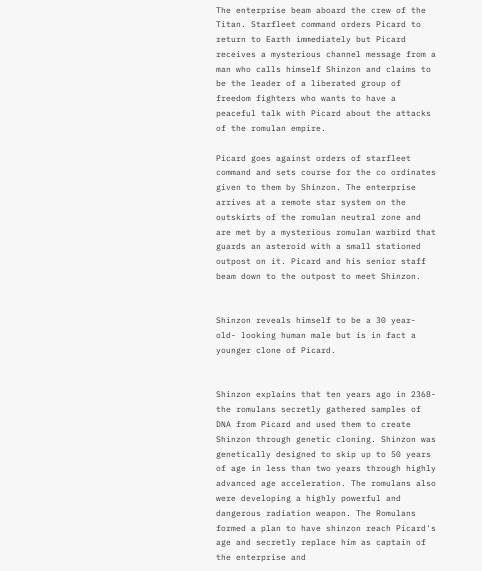The enterprise beam aboard the crew of the Titan. Starfleet command orders Picard to return to Earth immediately but Picard receives a mysterious channel message from a man who calls himself Shinzon and claims to be the leader of a liberated group of freedom fighters who wants to have a peaceful talk with Picard about the attacks of the romulan empire.

Picard goes against orders of starfleet command and sets course for the co ordinates given to them by Shinzon. The enterprise arrives at a remote star system on the outskirts of the romulan neutral zone and are met by a mysterious romulan warbird that guards an asteroid with a small stationed outpost on it. Picard and his senior staff beam down to the outpost to meet Shinzon.


Shinzon reveals himself to be a 30 year- old- looking human male but is in fact a younger clone of Picard.


Shinzon explains that ten years ago in 2368- the romulans secretly gathered samples of DNA from Picard and used them to create Shinzon through genetic cloning. Shinzon was genetically designed to skip up to 50 years of age in less than two years through highly advanced age acceleration. The romulans also were developing a highly powerful and dangerous radiation weapon. The Romulans formed a plan to have shinzon reach Picard's age and secretly replace him as captain of the enterprise and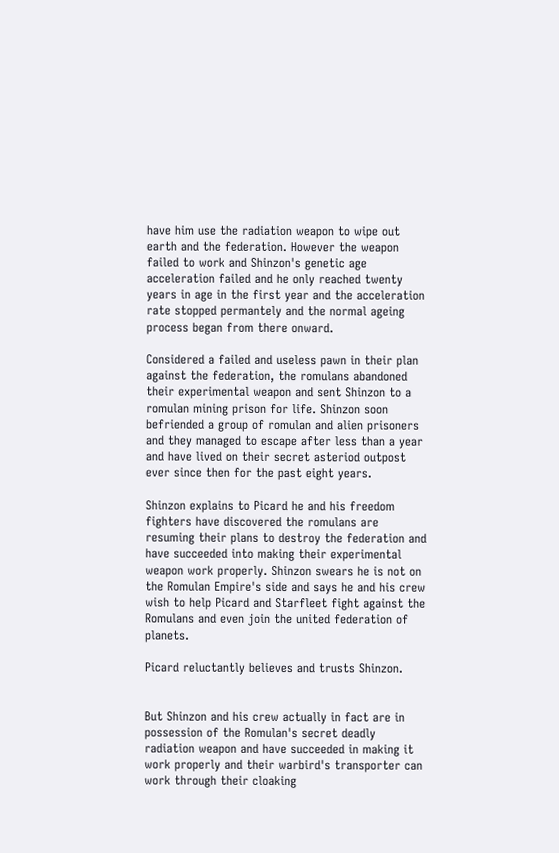have him use the radiation weapon to wipe out earth and the federation. However the weapon failed to work and Shinzon's genetic age acceleration failed and he only reached twenty years in age in the first year and the acceleration rate stopped permantely and the normal ageing process began from there onward.

Considered a failed and useless pawn in their plan against the federation, the romulans abandoned their experimental weapon and sent Shinzon to a romulan mining prison for life. Shinzon soon befriended a group of romulan and alien prisoners and they managed to escape after less than a year and have lived on their secret asteriod outpost ever since then for the past eight years.

Shinzon explains to Picard he and his freedom fighters have discovered the romulans are resuming their plans to destroy the federation and have succeeded into making their experimental weapon work properly. Shinzon swears he is not on the Romulan Empire's side and says he and his crew wish to help Picard and Starfleet fight against the Romulans and even join the united federation of planets.

Picard reluctantly believes and trusts Shinzon.


But Shinzon and his crew actually in fact are in possession of the Romulan's secret deadly radiation weapon and have succeeded in making it work properly and their warbird's transporter can work through their cloaking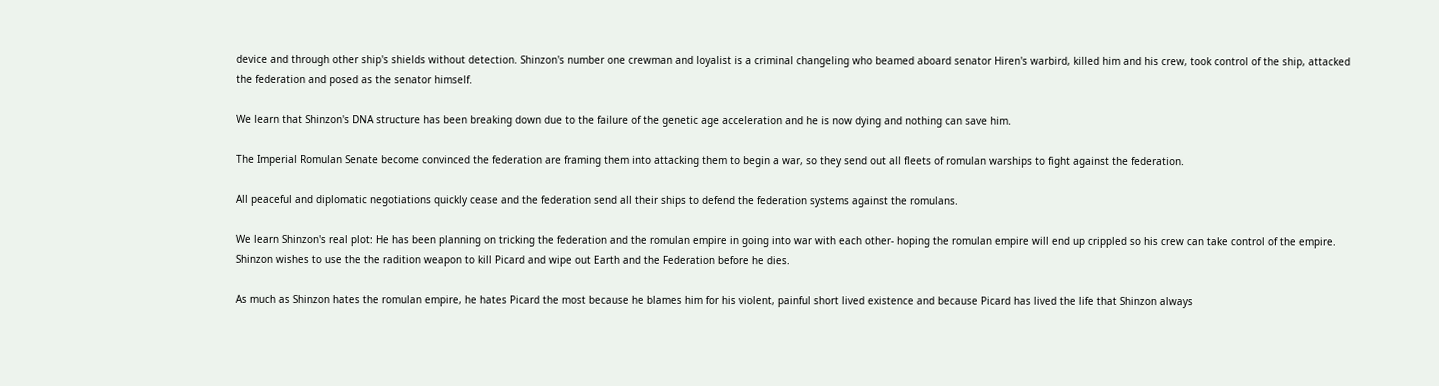device and through other ship's shields without detection. Shinzon's number one crewman and loyalist is a criminal changeling who beamed aboard senator Hiren's warbird, killed him and his crew, took control of the ship, attacked the federation and posed as the senator himself.

We learn that Shinzon's DNA structure has been breaking down due to the failure of the genetic age acceleration and he is now dying and nothing can save him.

The Imperial Romulan Senate become convinced the federation are framing them into attacking them to begin a war, so they send out all fleets of romulan warships to fight against the federation.

All peaceful and diplomatic negotiations quickly cease and the federation send all their ships to defend the federation systems against the romulans.

We learn Shinzon's real plot: He has been planning on tricking the federation and the romulan empire in going into war with each other- hoping the romulan empire will end up crippled so his crew can take control of the empire. Shinzon wishes to use the the radition weapon to kill Picard and wipe out Earth and the Federation before he dies.

As much as Shinzon hates the romulan empire, he hates Picard the most because he blames him for his violent, painful short lived existence and because Picard has lived the life that Shinzon always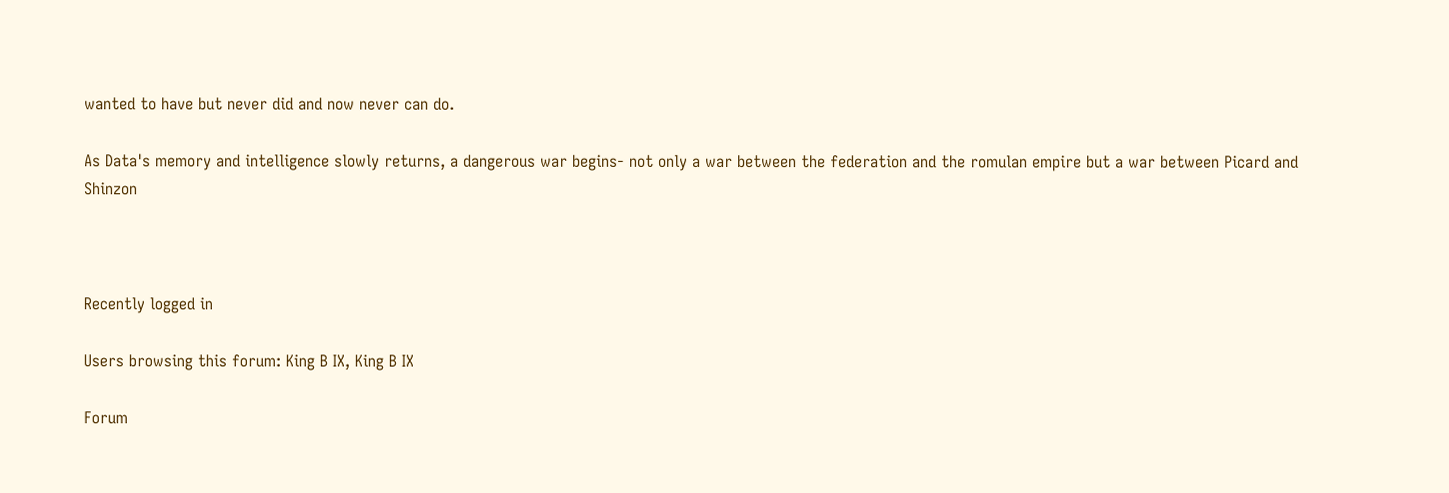wanted to have but never did and now never can do.

As Data's memory and intelligence slowly returns, a dangerous war begins- not only a war between the federation and the romulan empire but a war between Picard and Shinzon



Recently logged in

Users browsing this forum: King B IX, King B IX

Forum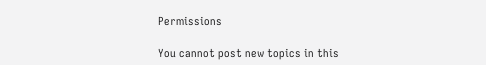Permissions

You cannot post new topics in this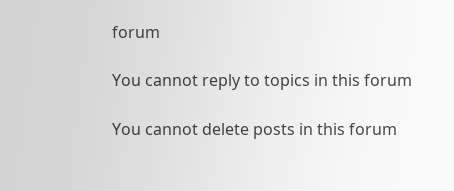forum

You cannot reply to topics in this forum

You cannot delete posts in this forum